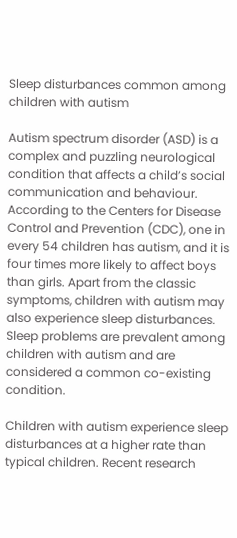Sleep disturbances common among children with autism

Autism spectrum disorder (ASD) is a complex and puzzling neurological condition that affects a child’s social communication and behaviour. According to the Centers for Disease Control and Prevention (CDC), one in every 54 children has autism, and it is four times more likely to affect boys than girls. Apart from the classic symptoms, children with autism may also experience sleep disturbances. Sleep problems are prevalent among children with autism and are considered a common co-existing condition.

Children with autism experience sleep disturbances at a higher rate than typical children. Recent research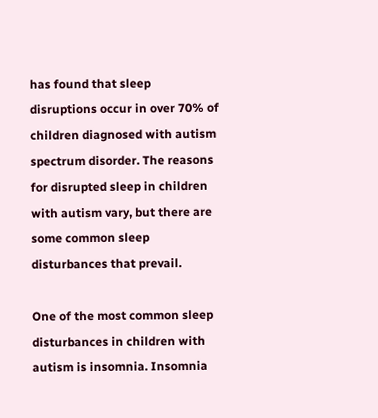has found that sleep disruptions occur in over 70% of children diagnosed with autism spectrum disorder. The reasons for disrupted sleep in children with autism vary, but there are some common sleep disturbances that prevail.

One of the most common sleep disturbances in children with autism is insomnia. Insomnia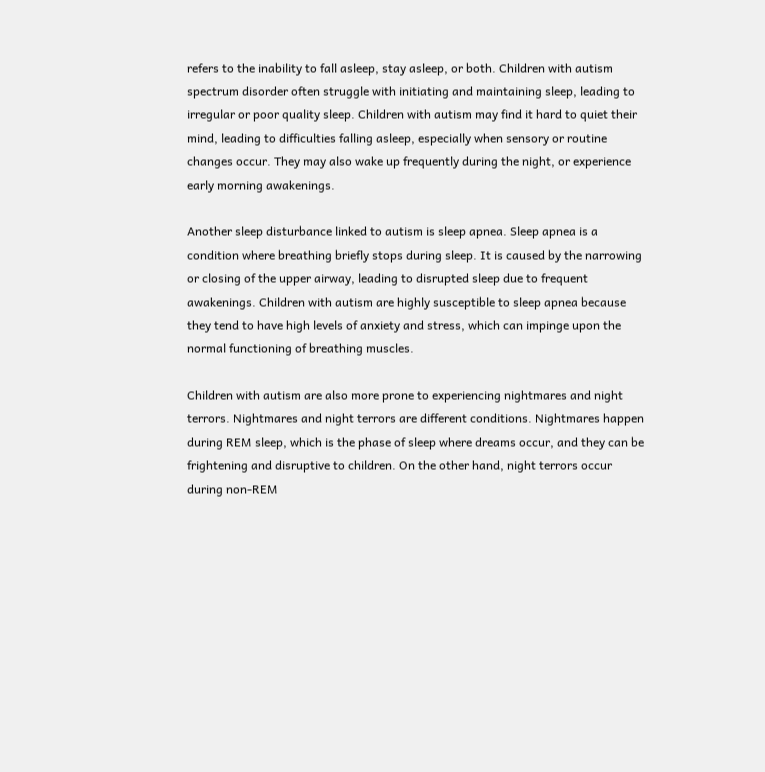refers to the inability to fall asleep, stay asleep, or both. Children with autism spectrum disorder often struggle with initiating and maintaining sleep, leading to irregular or poor quality sleep. Children with autism may find it hard to quiet their mind, leading to difficulties falling asleep, especially when sensory or routine changes occur. They may also wake up frequently during the night, or experience early morning awakenings.

Another sleep disturbance linked to autism is sleep apnea. Sleep apnea is a condition where breathing briefly stops during sleep. It is caused by the narrowing or closing of the upper airway, leading to disrupted sleep due to frequent awakenings. Children with autism are highly susceptible to sleep apnea because they tend to have high levels of anxiety and stress, which can impinge upon the normal functioning of breathing muscles.

Children with autism are also more prone to experiencing nightmares and night terrors. Nightmares and night terrors are different conditions. Nightmares happen during REM sleep, which is the phase of sleep where dreams occur, and they can be frightening and disruptive to children. On the other hand, night terrors occur during non-REM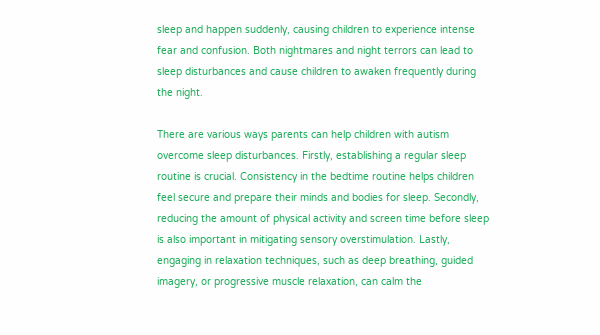sleep and happen suddenly, causing children to experience intense fear and confusion. Both nightmares and night terrors can lead to sleep disturbances and cause children to awaken frequently during the night.

There are various ways parents can help children with autism overcome sleep disturbances. Firstly, establishing a regular sleep routine is crucial. Consistency in the bedtime routine helps children feel secure and prepare their minds and bodies for sleep. Secondly, reducing the amount of physical activity and screen time before sleep is also important in mitigating sensory overstimulation. Lastly, engaging in relaxation techniques, such as deep breathing, guided imagery, or progressive muscle relaxation, can calm the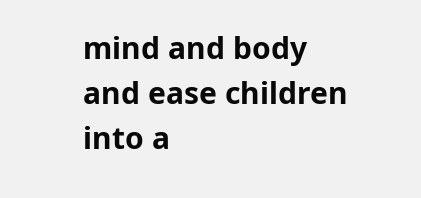mind and body and ease children into a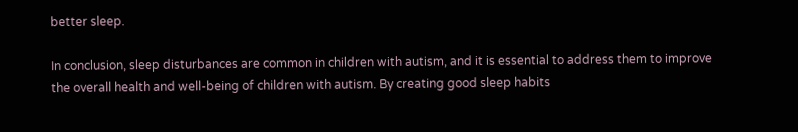better sleep.

In conclusion, sleep disturbances are common in children with autism, and it is essential to address them to improve the overall health and well-being of children with autism. By creating good sleep habits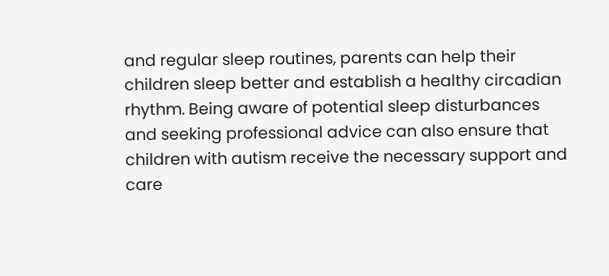and regular sleep routines, parents can help their children sleep better and establish a healthy circadian rhythm. Being aware of potential sleep disturbances and seeking professional advice can also ensure that children with autism receive the necessary support and care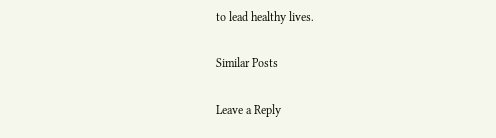to lead healthy lives.

Similar Posts

Leave a Reply